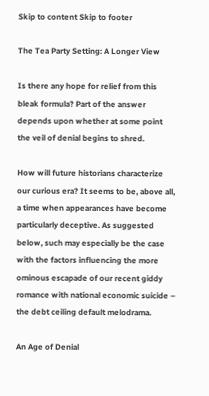Skip to content Skip to footer

The Tea Party Setting: A Longer View

Is there any hope for relief from this bleak formula? Part of the answer depends upon whether at some point the veil of denial begins to shred.

How will future historians characterize our curious era? It seems to be, above all, a time when appearances have become particularly deceptive. As suggested below, such may especially be the case with the factors influencing the more ominous escapade of our recent giddy romance with national economic suicide – the debt ceiling default melodrama.

An Age of Denial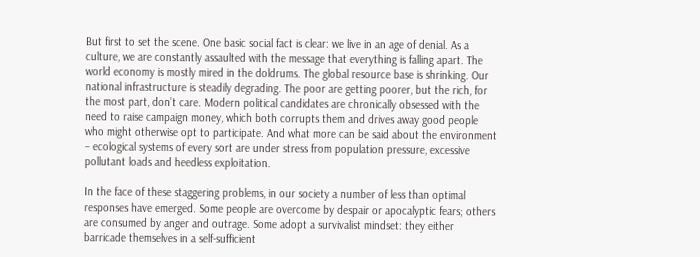But first to set the scene. One basic social fact is clear: we live in an age of denial. As a culture, we are constantly assaulted with the message that everything is falling apart. The world economy is mostly mired in the doldrums. The global resource base is shrinking. Our national infrastructure is steadily degrading. The poor are getting poorer, but the rich, for the most part, don’t care. Modern political candidates are chronically obsessed with the need to raise campaign money, which both corrupts them and drives away good people who might otherwise opt to participate. And what more can be said about the environment – ecological systems of every sort are under stress from population pressure, excessive pollutant loads and heedless exploitation.

In the face of these staggering problems, in our society a number of less than optimal responses have emerged. Some people are overcome by despair or apocalyptic fears; others are consumed by anger and outrage. Some adopt a survivalist mindset: they either barricade themselves in a self-sufficient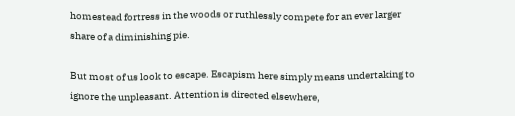homestead fortress in the woods or ruthlessly compete for an ever larger share of a diminishing pie.

But most of us look to escape. Escapism here simply means undertaking to ignore the unpleasant. Attention is directed elsewhere,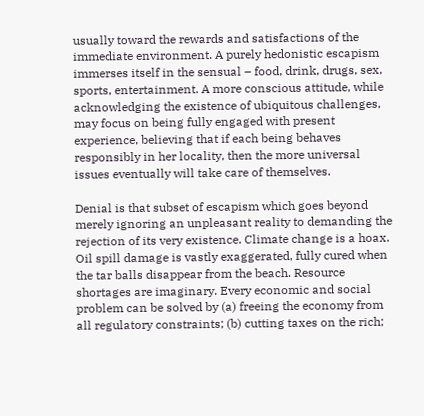usually toward the rewards and satisfactions of the immediate environment. A purely hedonistic escapism immerses itself in the sensual – food, drink, drugs, sex, sports, entertainment. A more conscious attitude, while acknowledging the existence of ubiquitous challenges, may focus on being fully engaged with present experience, believing that if each being behaves responsibly in her locality, then the more universal issues eventually will take care of themselves.

Denial is that subset of escapism which goes beyond merely ignoring an unpleasant reality to demanding the rejection of its very existence. Climate change is a hoax. Oil spill damage is vastly exaggerated, fully cured when the tar balls disappear from the beach. Resource shortages are imaginary. Every economic and social problem can be solved by (a) freeing the economy from all regulatory constraints; (b) cutting taxes on the rich;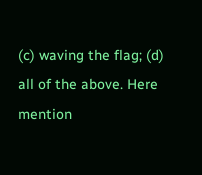(c) waving the flag; (d) all of the above. Here mention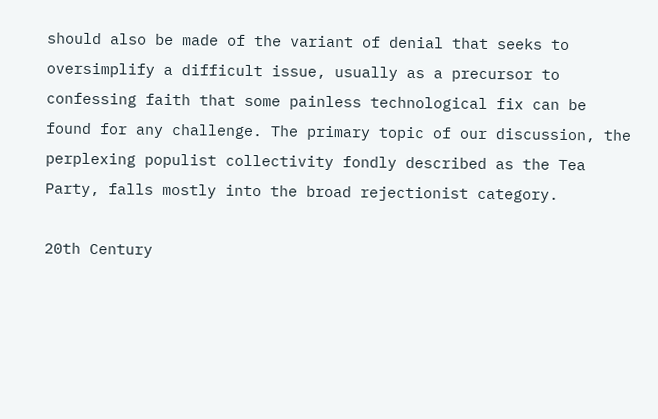should also be made of the variant of denial that seeks to oversimplify a difficult issue, usually as a precursor to confessing faith that some painless technological fix can be found for any challenge. The primary topic of our discussion, the perplexing populist collectivity fondly described as the Tea Party, falls mostly into the broad rejectionist category.

20th Century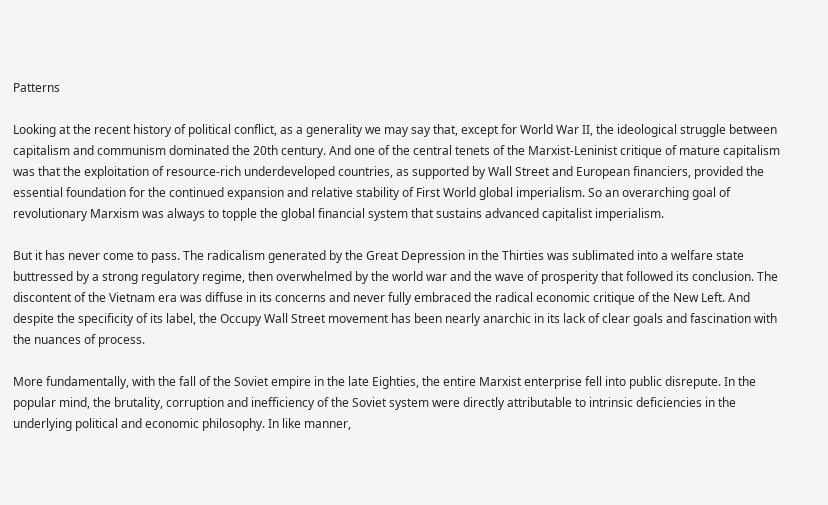Patterns

Looking at the recent history of political conflict, as a generality we may say that, except for World War II, the ideological struggle between capitalism and communism dominated the 20th century. And one of the central tenets of the Marxist-Leninist critique of mature capitalism was that the exploitation of resource-rich underdeveloped countries, as supported by Wall Street and European financiers, provided the essential foundation for the continued expansion and relative stability of First World global imperialism. So an overarching goal of revolutionary Marxism was always to topple the global financial system that sustains advanced capitalist imperialism.

But it has never come to pass. The radicalism generated by the Great Depression in the Thirties was sublimated into a welfare state buttressed by a strong regulatory regime, then overwhelmed by the world war and the wave of prosperity that followed its conclusion. The discontent of the Vietnam era was diffuse in its concerns and never fully embraced the radical economic critique of the New Left. And despite the specificity of its label, the Occupy Wall Street movement has been nearly anarchic in its lack of clear goals and fascination with the nuances of process.

More fundamentally, with the fall of the Soviet empire in the late Eighties, the entire Marxist enterprise fell into public disrepute. In the popular mind, the brutality, corruption and inefficiency of the Soviet system were directly attributable to intrinsic deficiencies in the underlying political and economic philosophy. In like manner,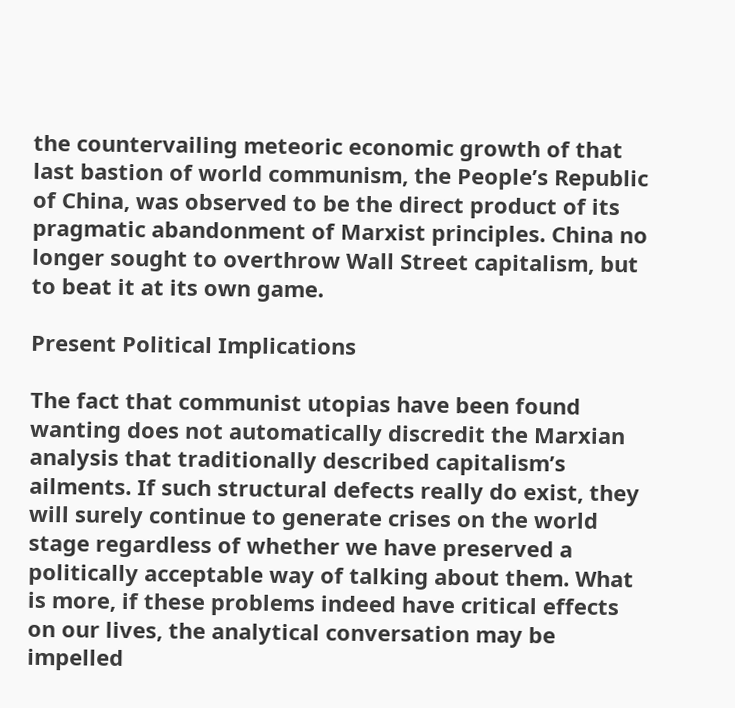the countervailing meteoric economic growth of that last bastion of world communism, the People’s Republic of China, was observed to be the direct product of its pragmatic abandonment of Marxist principles. China no longer sought to overthrow Wall Street capitalism, but to beat it at its own game.

Present Political Implications

The fact that communist utopias have been found wanting does not automatically discredit the Marxian analysis that traditionally described capitalism’s ailments. If such structural defects really do exist, they will surely continue to generate crises on the world stage regardless of whether we have preserved a politically acceptable way of talking about them. What is more, if these problems indeed have critical effects on our lives, the analytical conversation may be impelled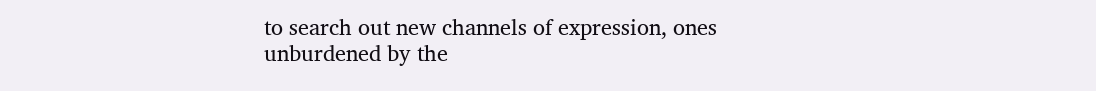to search out new channels of expression, ones unburdened by the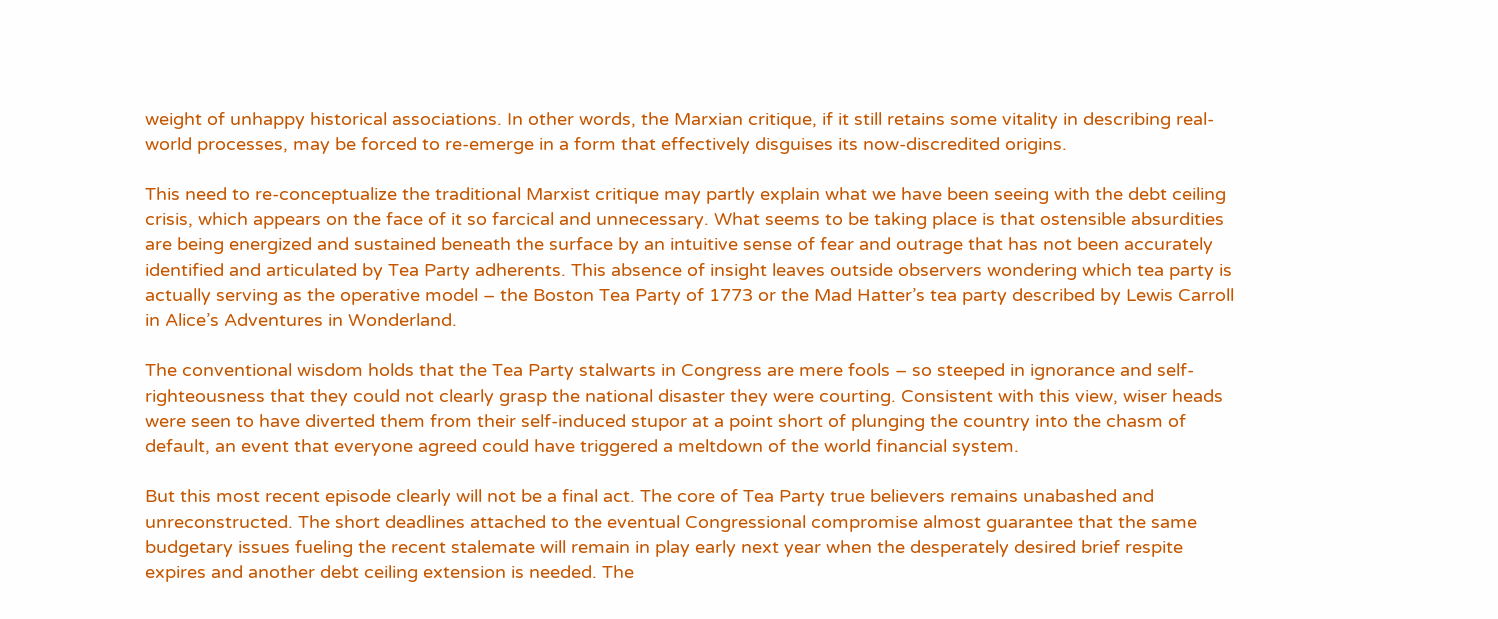weight of unhappy historical associations. In other words, the Marxian critique, if it still retains some vitality in describing real-world processes, may be forced to re-emerge in a form that effectively disguises its now-discredited origins.

This need to re-conceptualize the traditional Marxist critique may partly explain what we have been seeing with the debt ceiling crisis, which appears on the face of it so farcical and unnecessary. What seems to be taking place is that ostensible absurdities are being energized and sustained beneath the surface by an intuitive sense of fear and outrage that has not been accurately identified and articulated by Tea Party adherents. This absence of insight leaves outside observers wondering which tea party is actually serving as the operative model – the Boston Tea Party of 1773 or the Mad Hatter’s tea party described by Lewis Carroll in Alice’s Adventures in Wonderland.

The conventional wisdom holds that the Tea Party stalwarts in Congress are mere fools – so steeped in ignorance and self-righteousness that they could not clearly grasp the national disaster they were courting. Consistent with this view, wiser heads were seen to have diverted them from their self-induced stupor at a point short of plunging the country into the chasm of default, an event that everyone agreed could have triggered a meltdown of the world financial system.

But this most recent episode clearly will not be a final act. The core of Tea Party true believers remains unabashed and unreconstructed. The short deadlines attached to the eventual Congressional compromise almost guarantee that the same budgetary issues fueling the recent stalemate will remain in play early next year when the desperately desired brief respite expires and another debt ceiling extension is needed. The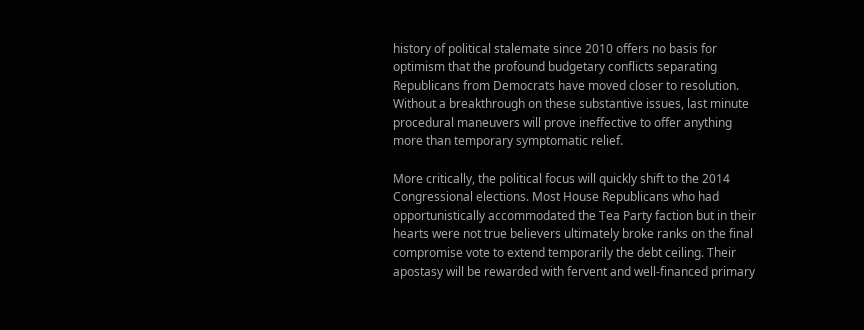history of political stalemate since 2010 offers no basis for optimism that the profound budgetary conflicts separating Republicans from Democrats have moved closer to resolution. Without a breakthrough on these substantive issues, last minute procedural maneuvers will prove ineffective to offer anything more than temporary symptomatic relief.

More critically, the political focus will quickly shift to the 2014 Congressional elections. Most House Republicans who had opportunistically accommodated the Tea Party faction but in their hearts were not true believers ultimately broke ranks on the final compromise vote to extend temporarily the debt ceiling. Their apostasy will be rewarded with fervent and well-financed primary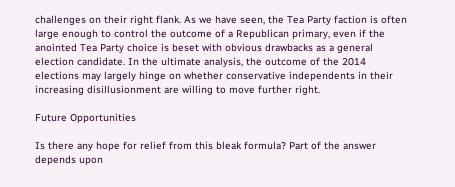challenges on their right flank. As we have seen, the Tea Party faction is often large enough to control the outcome of a Republican primary, even if the anointed Tea Party choice is beset with obvious drawbacks as a general election candidate. In the ultimate analysis, the outcome of the 2014 elections may largely hinge on whether conservative independents in their increasing disillusionment are willing to move further right.

Future Opportunities

Is there any hope for relief from this bleak formula? Part of the answer depends upon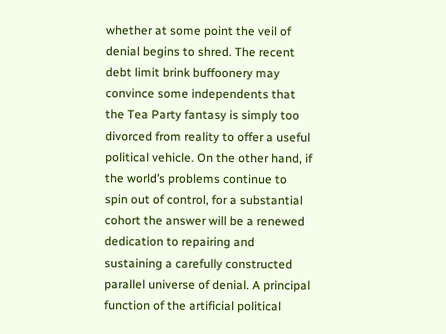whether at some point the veil of denial begins to shred. The recent debt limit brink buffoonery may convince some independents that the Tea Party fantasy is simply too divorced from reality to offer a useful political vehicle. On the other hand, if the world’s problems continue to spin out of control, for a substantial cohort the answer will be a renewed dedication to repairing and sustaining a carefully constructed parallel universe of denial. A principal function of the artificial political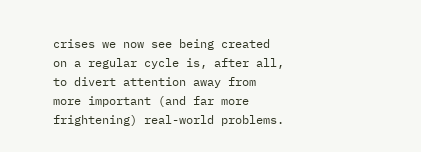crises we now see being created on a regular cycle is, after all, to divert attention away from more important (and far more frightening) real-world problems.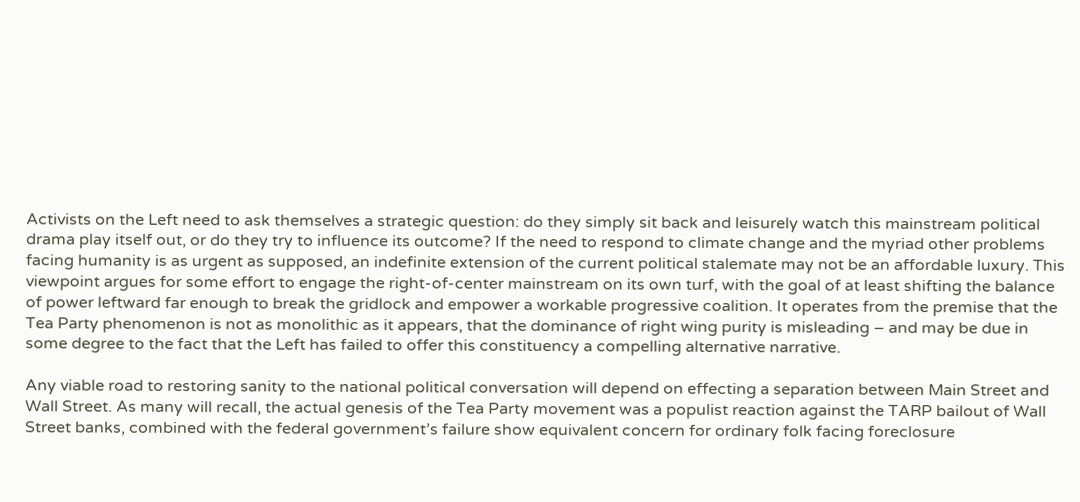Activists on the Left need to ask themselves a strategic question: do they simply sit back and leisurely watch this mainstream political drama play itself out, or do they try to influence its outcome? If the need to respond to climate change and the myriad other problems facing humanity is as urgent as supposed, an indefinite extension of the current political stalemate may not be an affordable luxury. This viewpoint argues for some effort to engage the right-of-center mainstream on its own turf, with the goal of at least shifting the balance of power leftward far enough to break the gridlock and empower a workable progressive coalition. It operates from the premise that the Tea Party phenomenon is not as monolithic as it appears, that the dominance of right wing purity is misleading – and may be due in some degree to the fact that the Left has failed to offer this constituency a compelling alternative narrative.

Any viable road to restoring sanity to the national political conversation will depend on effecting a separation between Main Street and Wall Street. As many will recall, the actual genesis of the Tea Party movement was a populist reaction against the TARP bailout of Wall Street banks, combined with the federal government’s failure show equivalent concern for ordinary folk facing foreclosure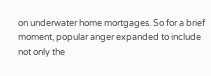on underwater home mortgages. So for a brief moment, popular anger expanded to include not only the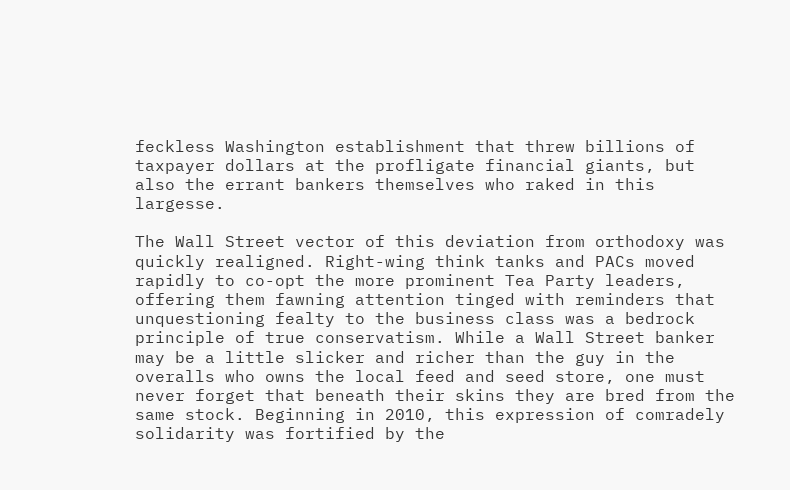feckless Washington establishment that threw billions of taxpayer dollars at the profligate financial giants, but also the errant bankers themselves who raked in this largesse.

The Wall Street vector of this deviation from orthodoxy was quickly realigned. Right-wing think tanks and PACs moved rapidly to co-opt the more prominent Tea Party leaders, offering them fawning attention tinged with reminders that unquestioning fealty to the business class was a bedrock principle of true conservatism. While a Wall Street banker may be a little slicker and richer than the guy in the overalls who owns the local feed and seed store, one must never forget that beneath their skins they are bred from the same stock. Beginning in 2010, this expression of comradely solidarity was fortified by the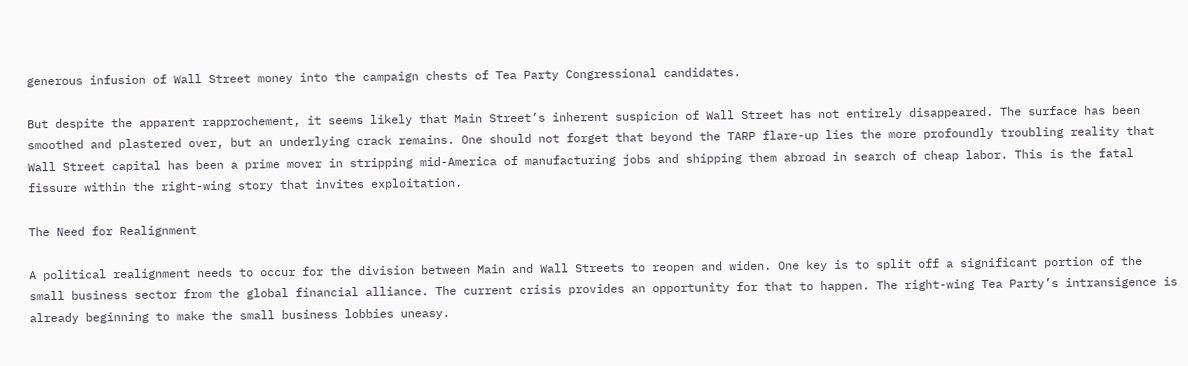generous infusion of Wall Street money into the campaign chests of Tea Party Congressional candidates.

But despite the apparent rapprochement, it seems likely that Main Street’s inherent suspicion of Wall Street has not entirely disappeared. The surface has been smoothed and plastered over, but an underlying crack remains. One should not forget that beyond the TARP flare-up lies the more profoundly troubling reality that Wall Street capital has been a prime mover in stripping mid-America of manufacturing jobs and shipping them abroad in search of cheap labor. This is the fatal fissure within the right-wing story that invites exploitation.

The Need for Realignment

A political realignment needs to occur for the division between Main and Wall Streets to reopen and widen. One key is to split off a significant portion of the small business sector from the global financial alliance. The current crisis provides an opportunity for that to happen. The right-wing Tea Party’s intransigence is already beginning to make the small business lobbies uneasy.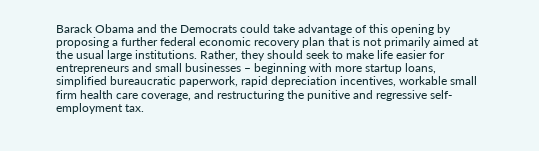Barack Obama and the Democrats could take advantage of this opening by proposing a further federal economic recovery plan that is not primarily aimed at the usual large institutions. Rather, they should seek to make life easier for entrepreneurs and small businesses – beginning with more startup loans, simplified bureaucratic paperwork, rapid depreciation incentives, workable small firm health care coverage, and restructuring the punitive and regressive self-employment tax.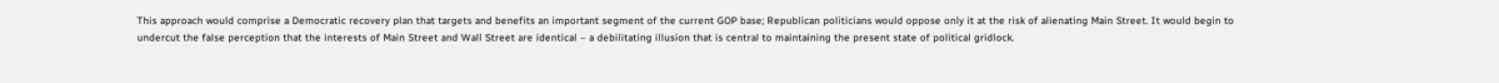This approach would comprise a Democratic recovery plan that targets and benefits an important segment of the current GOP base; Republican politicians would oppose only it at the risk of alienating Main Street. It would begin to undercut the false perception that the interests of Main Street and Wall Street are identical – a debilitating illusion that is central to maintaining the present state of political gridlock.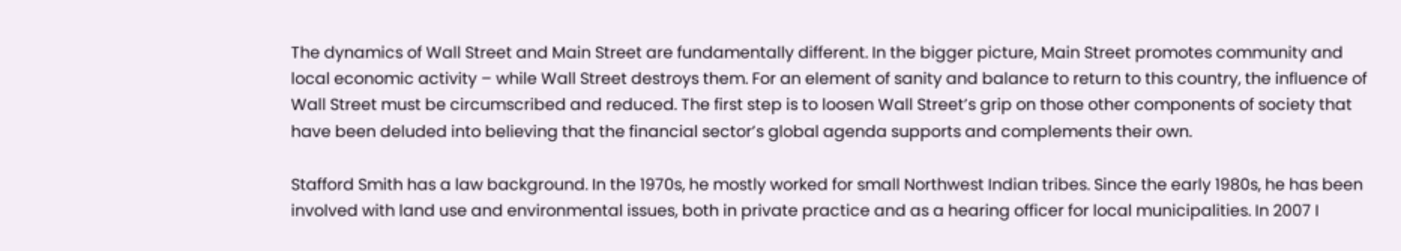The dynamics of Wall Street and Main Street are fundamentally different. In the bigger picture, Main Street promotes community and local economic activity – while Wall Street destroys them. For an element of sanity and balance to return to this country, the influence of Wall Street must be circumscribed and reduced. The first step is to loosen Wall Street’s grip on those other components of society that have been deluded into believing that the financial sector’s global agenda supports and complements their own.

Stafford Smith has a law background. In the 1970s, he mostly worked for small Northwest Indian tribes. Since the early 1980s, he has been involved with land use and environmental issues, both in private practice and as a hearing officer for local municipalities. In 2007 I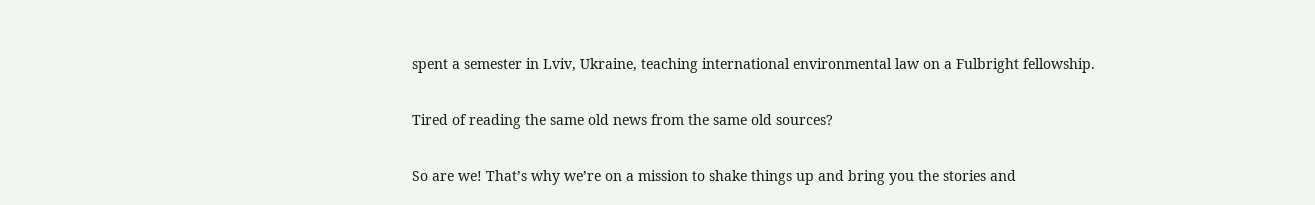spent a semester in Lviv, Ukraine, teaching international environmental law on a Fulbright fellowship.

Tired of reading the same old news from the same old sources?

So are we! That’s why we’re on a mission to shake things up and bring you the stories and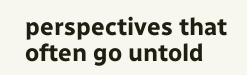perspectives that often go untold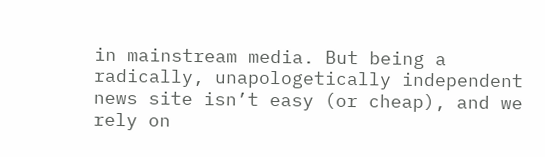in mainstream media. But being a radically, unapologetically independent news site isn’t easy (or cheap), and we rely on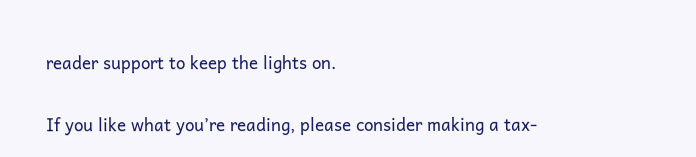reader support to keep the lights on.

If you like what you’re reading, please consider making a tax-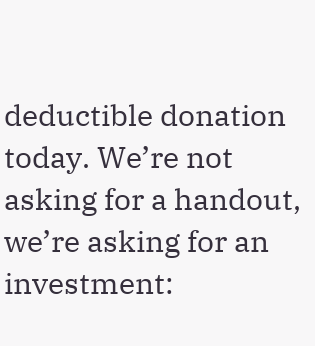deductible donation today. We’re not asking for a handout, we’re asking for an investment: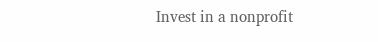Invest in a nonprofit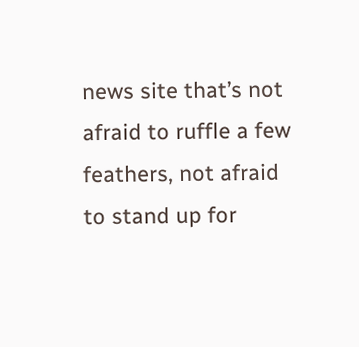news site that’s not afraid to ruffle a few feathers, not afraid to stand up for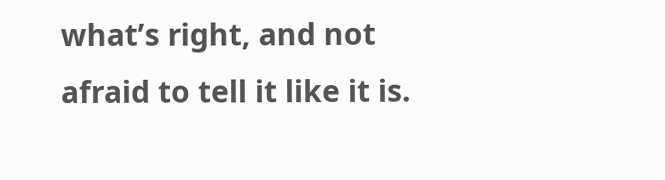what’s right, and not afraid to tell it like it is.